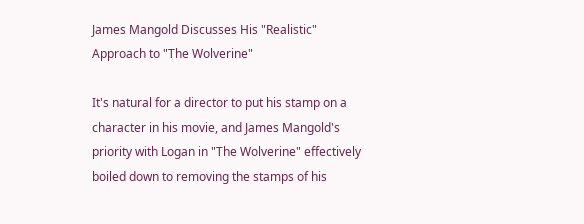James Mangold Discusses His "Realistic" Approach to "The Wolverine"

It's natural for a director to put his stamp on a character in his movie, and James Mangold's priority with Logan in "The Wolverine" effectively boiled down to removing the stamps of his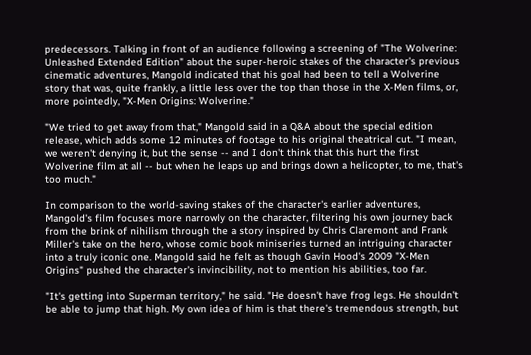predecessors. Talking in front of an audience following a screening of "The Wolverine: Unleashed Extended Edition" about the super-heroic stakes of the character's previous cinematic adventures, Mangold indicated that his goal had been to tell a Wolverine story that was, quite frankly, a little less over the top than those in the X-Men films, or, more pointedly, "X-Men Origins: Wolverine."

"We tried to get away from that," Mangold said in a Q&A about the special edition release, which adds some 12 minutes of footage to his original theatrical cut. "I mean, we weren't denying it, but the sense -- and I don't think that this hurt the first Wolverine film at all -- but when he leaps up and brings down a helicopter, to me, that's too much."

In comparison to the world-saving stakes of the character's earlier adventures, Mangold's film focuses more narrowly on the character, filtering his own journey back from the brink of nihilism through the a story inspired by Chris Claremont and Frank Miller's take on the hero, whose comic book miniseries turned an intriguing character into a truly iconic one. Mangold said he felt as though Gavin Hood's 2009 "X-Men Origins" pushed the character's invincibility, not to mention his abilities, too far.

"It's getting into Superman territory," he said. "He doesn't have frog legs. He shouldn't be able to jump that high. My own idea of him is that there's tremendous strength, but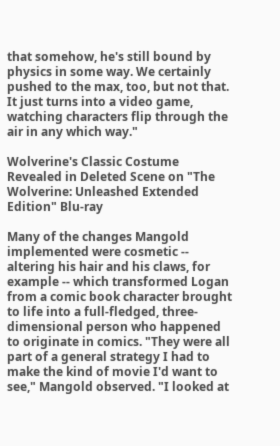that somehow, he's still bound by physics in some way. We certainly pushed to the max, too, but not that. It just turns into a video game, watching characters flip through the air in any which way."

Wolverine's Classic Costume Revealed in Deleted Scene on "The Wolverine: Unleashed Extended Edition" Blu-ray

Many of the changes Mangold implemented were cosmetic -- altering his hair and his claws, for example -- which transformed Logan from a comic book character brought to life into a full-fledged, three-dimensional person who happened to originate in comics. "They were all part of a general strategy I had to make the kind of movie I'd want to see," Mangold observed. "I looked at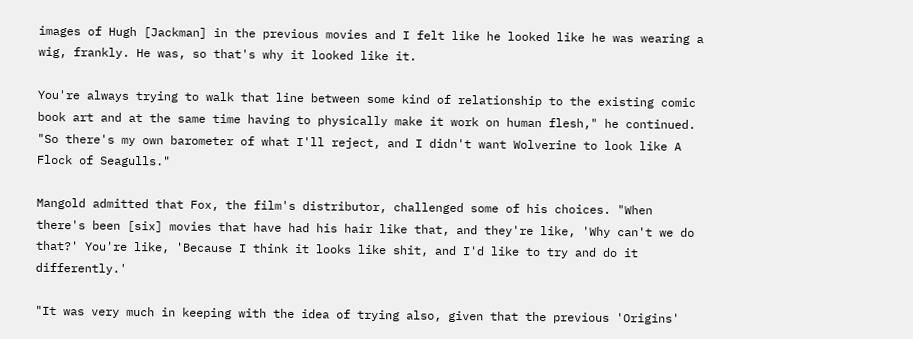images of Hugh [Jackman] in the previous movies and I felt like he looked like he was wearing a wig, frankly. He was, so that's why it looked like it.

You're always trying to walk that line between some kind of relationship to the existing comic book art and at the same time having to physically make it work on human flesh," he continued. "So there's my own barometer of what I'll reject, and I didn't want Wolverine to look like A Flock of Seagulls."

Mangold admitted that Fox, the film's distributor, challenged some of his choices. "When there's been [six] movies that have had his hair like that, and they're like, 'Why can't we do that?' You're like, 'Because I think it looks like shit, and I'd like to try and do it differently.'

"It was very much in keeping with the idea of trying also, given that the previous 'Origins'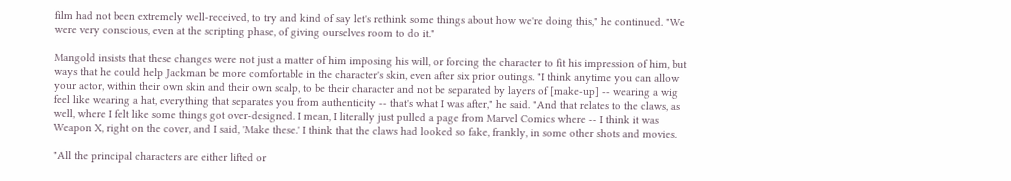film had not been extremely well-received, to try and kind of say let's rethink some things about how we're doing this," he continued. "We were very conscious, even at the scripting phase, of giving ourselves room to do it."

Mangold insists that these changes were not just a matter of him imposing his will, or forcing the character to fit his impression of him, but ways that he could help Jackman be more comfortable in the character's skin, even after six prior outings. "I think anytime you can allow your actor, within their own skin and their own scalp, to be their character and not be separated by layers of [make-up] -- wearing a wig feel like wearing a hat, everything that separates you from authenticity -- that's what I was after," he said. "And that relates to the claws, as well, where I felt like some things got over-designed. I mean, I literally just pulled a page from Marvel Comics where -- I think it was Weapon X, right on the cover, and I said, 'Make these.' I think that the claws had looked so fake, frankly, in some other shots and movies.

"All the principal characters are either lifted or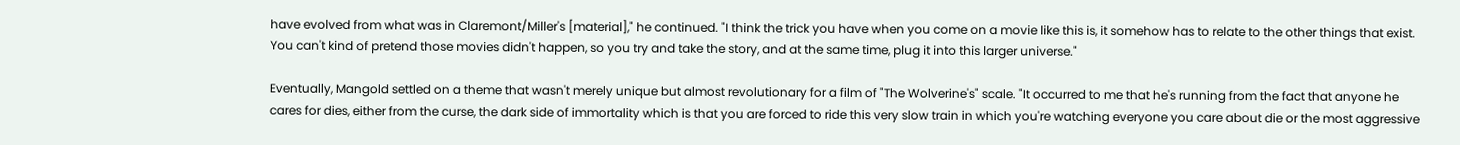have evolved from what was in Claremont/Miller's [material]," he continued. "I think the trick you have when you come on a movie like this is, it somehow has to relate to the other things that exist. You can't kind of pretend those movies didn't happen, so you try and take the story, and at the same time, plug it into this larger universe."

Eventually, Mangold settled on a theme that wasn't merely unique but almost revolutionary for a film of "The Wolverine's" scale. "It occurred to me that he's running from the fact that anyone he cares for dies, either from the curse, the dark side of immortality which is that you are forced to ride this very slow train in which you're watching everyone you care about die or the most aggressive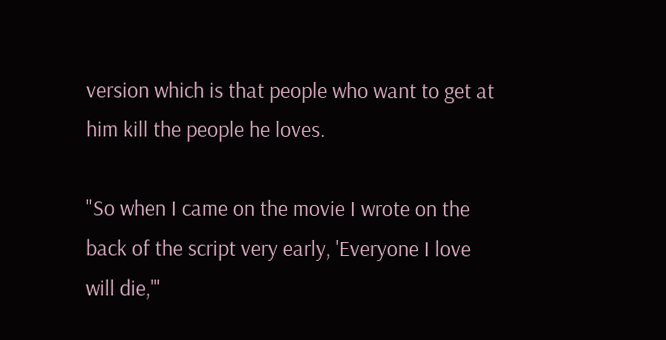version which is that people who want to get at him kill the people he loves.

"So when I came on the movie I wrote on the back of the script very early, 'Everyone I love will die,'"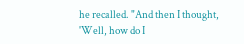he recalled. "And then I thought, 'Well, how do I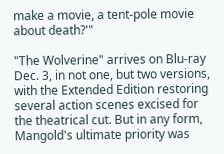make a movie, a tent-pole movie about death?'"

"The Wolverine" arrives on Blu-ray Dec. 3, in not one, but two versions, with the Extended Edition restoring several action scenes excised for the theatrical cut. But in any form, Mangold's ultimate priority was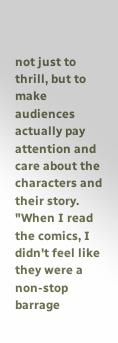not just to thrill, but to make audiences actually pay attention and care about the characters and their story. "When I read the comics, I didn't feel like they were a non-stop barrage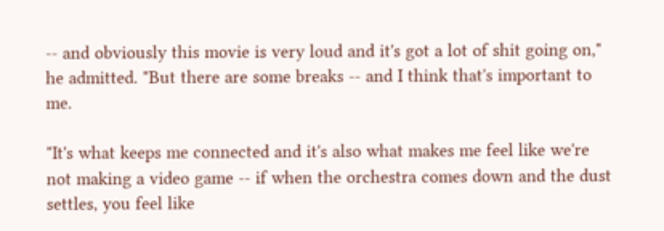-- and obviously this movie is very loud and it's got a lot of shit going on," he admitted. "But there are some breaks -- and I think that's important to me.

"It's what keeps me connected and it's also what makes me feel like we're not making a video game -- if when the orchestra comes down and the dust settles, you feel like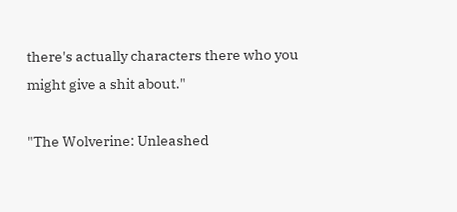there's actually characters there who you might give a shit about."

"The Wolverine: Unleashed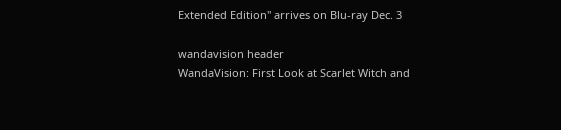Extended Edition" arrives on Blu-ray Dec. 3

wandavision header
WandaVision: First Look at Scarlet Witch and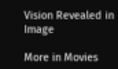Vision Revealed in Image

More in Movies